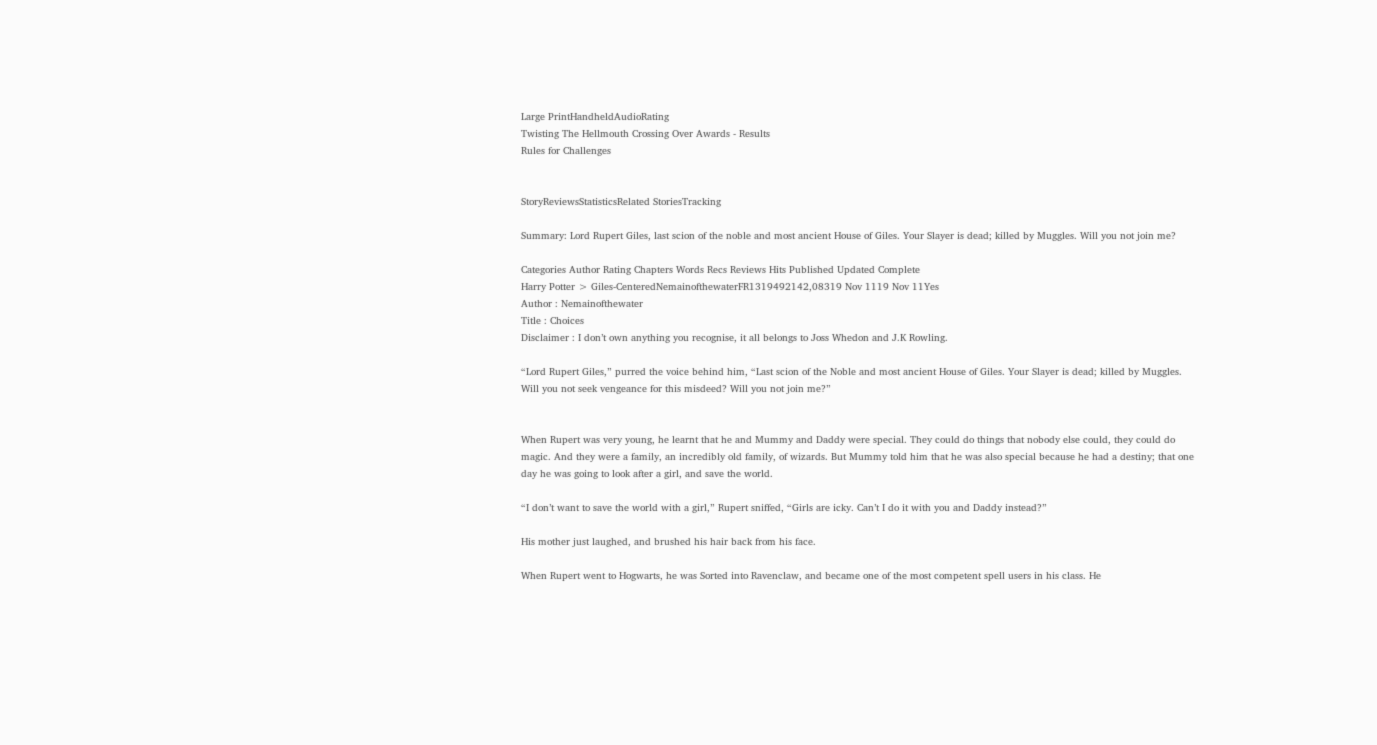Large PrintHandheldAudioRating
Twisting The Hellmouth Crossing Over Awards - Results
Rules for Challenges


StoryReviewsStatisticsRelated StoriesTracking

Summary: Lord Rupert Giles, last scion of the noble and most ancient House of Giles. Your Slayer is dead; killed by Muggles. Will you not join me?

Categories Author Rating Chapters Words Recs Reviews Hits Published Updated Complete
Harry Potter > Giles-CenteredNemainofthewaterFR1319492142,08319 Nov 1119 Nov 11Yes
Author : Nemainofthewater
Title : Choices
Disclaimer : I don’t own anything you recognise, it all belongs to Joss Whedon and J.K Rowling.

“Lord Rupert Giles,” purred the voice behind him, “Last scion of the Noble and most ancient House of Giles. Your Slayer is dead; killed by Muggles. Will you not seek vengeance for this misdeed? Will you not join me?”


When Rupert was very young, he learnt that he and Mummy and Daddy were special. They could do things that nobody else could, they could do magic. And they were a family, an incredibly old family, of wizards. But Mummy told him that he was also special because he had a destiny; that one day he was going to look after a girl, and save the world.

“I don’t want to save the world with a girl,” Rupert sniffed, “Girls are icky. Can’t I do it with you and Daddy instead?”

His mother just laughed, and brushed his hair back from his face.

When Rupert went to Hogwarts, he was Sorted into Ravenclaw, and became one of the most competent spell users in his class. He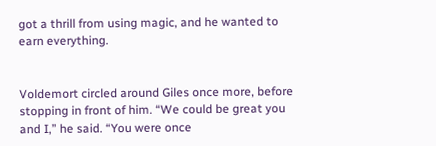got a thrill from using magic, and he wanted to earn everything.


Voldemort circled around Giles once more, before stopping in front of him. “We could be great you and I,” he said. “You were once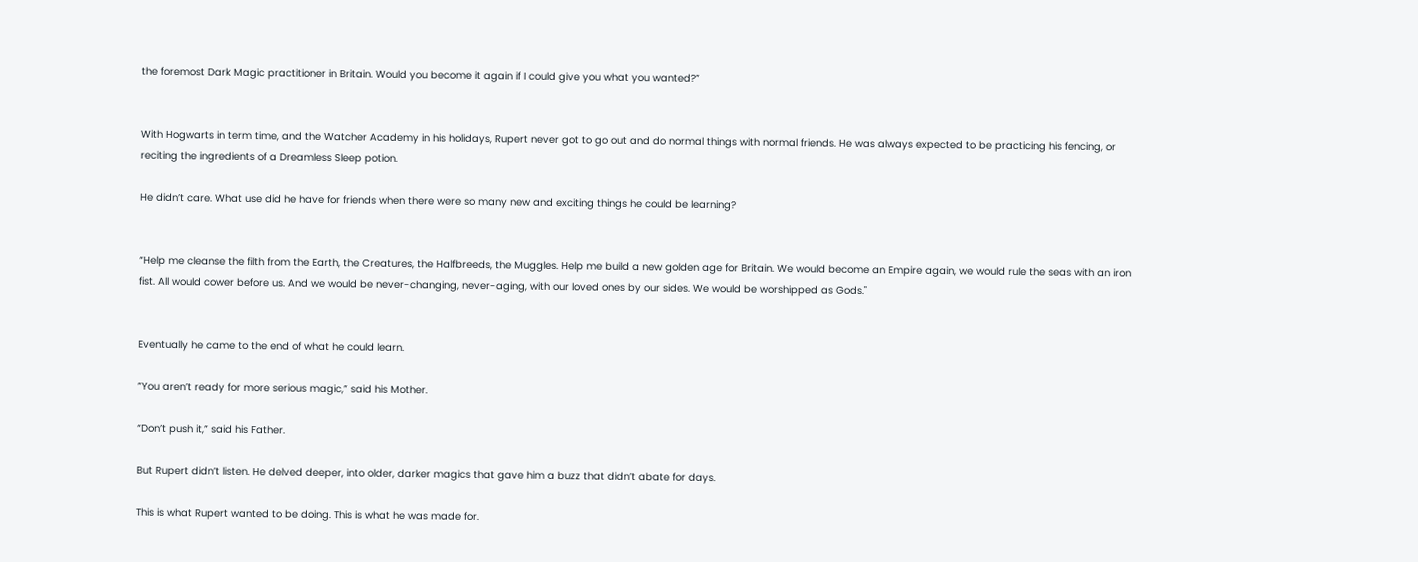the foremost Dark Magic practitioner in Britain. Would you become it again if I could give you what you wanted?”


With Hogwarts in term time, and the Watcher Academy in his holidays, Rupert never got to go out and do normal things with normal friends. He was always expected to be practicing his fencing, or reciting the ingredients of a Dreamless Sleep potion.

He didn’t care. What use did he have for friends when there were so many new and exciting things he could be learning?


“Help me cleanse the filth from the Earth, the Creatures, the Halfbreeds, the Muggles. Help me build a new golden age for Britain. We would become an Empire again, we would rule the seas with an iron fist. All would cower before us. And we would be never-changing, never-aging, with our loved ones by our sides. We would be worshipped as Gods."


Eventually he came to the end of what he could learn.

”You aren’t ready for more serious magic,” said his Mother.

“Don’t push it,” said his Father.

But Rupert didn’t listen. He delved deeper, into older, darker magics that gave him a buzz that didn’t abate for days.

This is what Rupert wanted to be doing. This is what he was made for.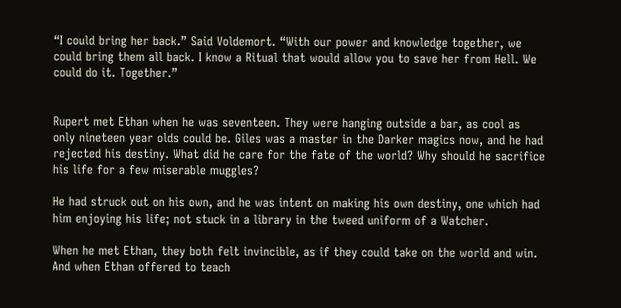“I could bring her back.” Said Voldemort. “With our power and knowledge together, we could bring them all back. I know a Ritual that would allow you to save her from Hell. We could do it. Together.”


Rupert met Ethan when he was seventeen. They were hanging outside a bar, as cool as only nineteen year olds could be. Giles was a master in the Darker magics now, and he had rejected his destiny. What did he care for the fate of the world? Why should he sacrifice his life for a few miserable muggles?

He had struck out on his own, and he was intent on making his own destiny, one which had him enjoying his life; not stuck in a library in the tweed uniform of a Watcher.

When he met Ethan, they both felt invincible, as if they could take on the world and win. And when Ethan offered to teach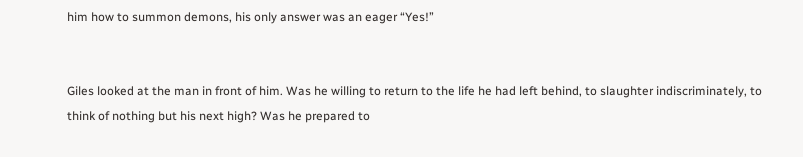him how to summon demons, his only answer was an eager “Yes!”


Giles looked at the man in front of him. Was he willing to return to the life he had left behind, to slaughter indiscriminately, to think of nothing but his next high? Was he prepared to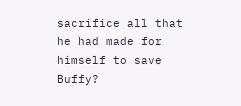sacrifice all that he had made for himself to save Buffy?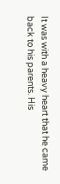It was with a heavy heart that he came back to his parents. His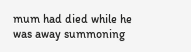mum had died while he was away summoning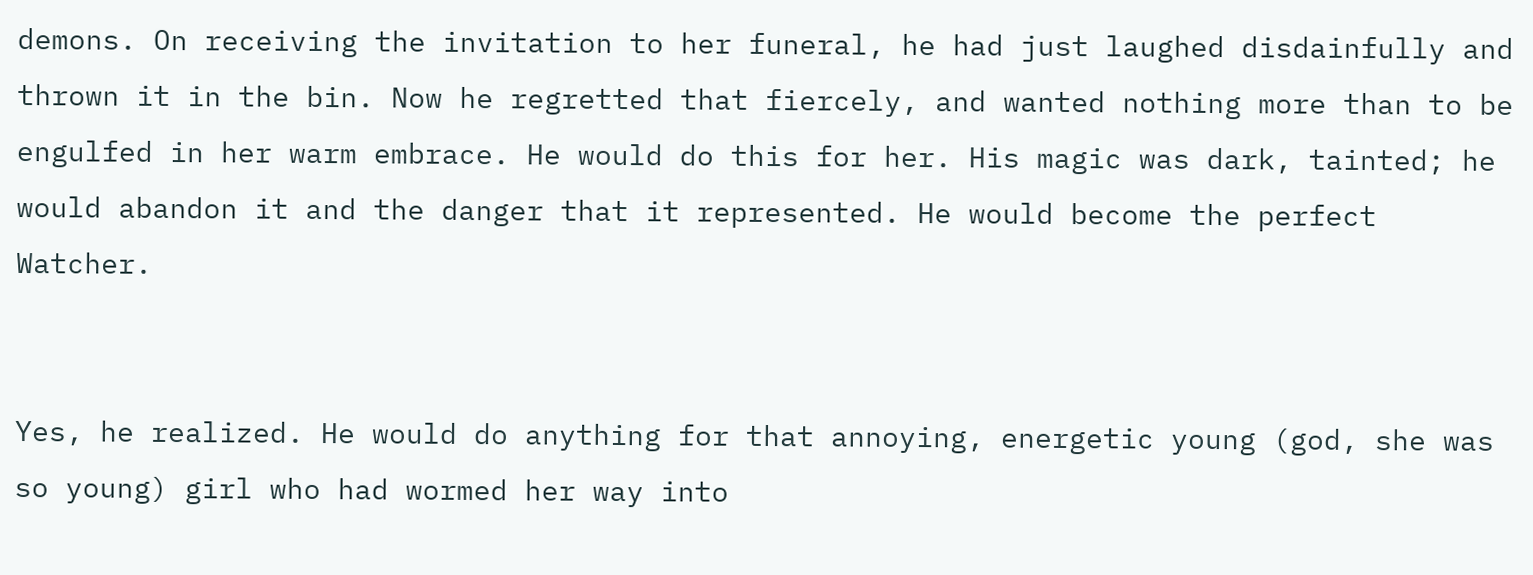demons. On receiving the invitation to her funeral, he had just laughed disdainfully and thrown it in the bin. Now he regretted that fiercely, and wanted nothing more than to be engulfed in her warm embrace. He would do this for her. His magic was dark, tainted; he would abandon it and the danger that it represented. He would become the perfect Watcher.


Yes, he realized. He would do anything for that annoying, energetic young (god, she was so young) girl who had wormed her way into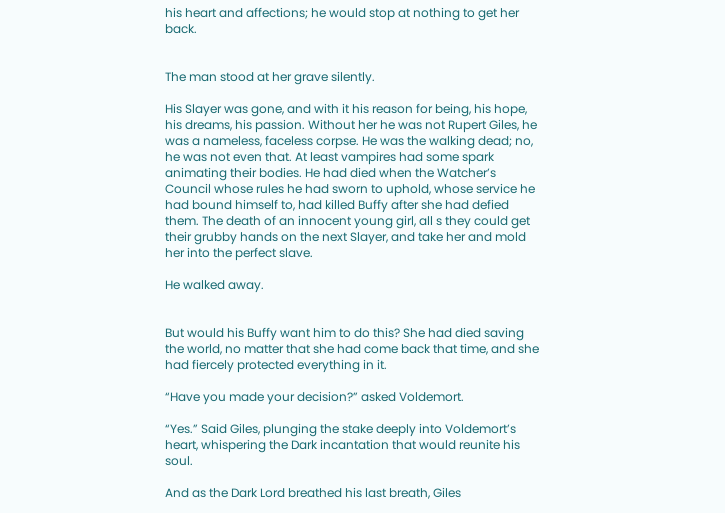his heart and affections; he would stop at nothing to get her back.


The man stood at her grave silently.

His Slayer was gone, and with it his reason for being, his hope, his dreams, his passion. Without her he was not Rupert Giles, he was a nameless, faceless corpse. He was the walking dead; no, he was not even that. At least vampires had some spark animating their bodies. He had died when the Watcher’s Council whose rules he had sworn to uphold, whose service he had bound himself to, had killed Buffy after she had defied them. The death of an innocent young girl, all s they could get their grubby hands on the next Slayer, and take her and mold her into the perfect slave.

He walked away.


But would his Buffy want him to do this? She had died saving the world, no matter that she had come back that time, and she had fiercely protected everything in it.

“Have you made your decision?” asked Voldemort.

“Yes.” Said Giles, plunging the stake deeply into Voldemort’s heart, whispering the Dark incantation that would reunite his soul.

And as the Dark Lord breathed his last breath, Giles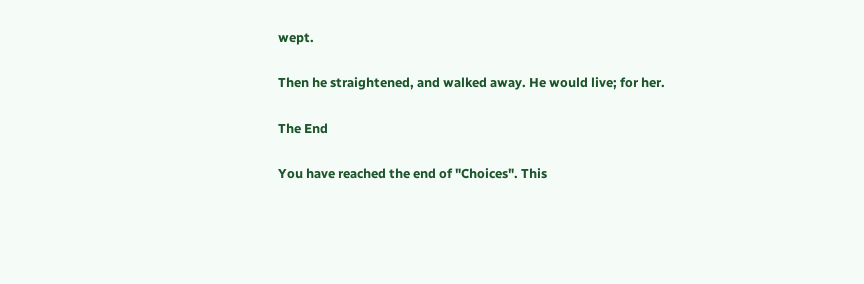wept.

Then he straightened, and walked away. He would live; for her.

The End

You have reached the end of "Choices". This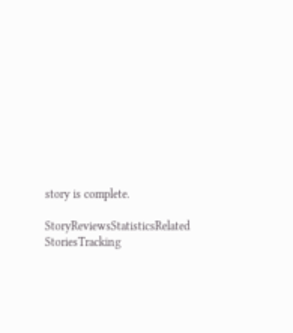story is complete.

StoryReviewsStatisticsRelated StoriesTracking